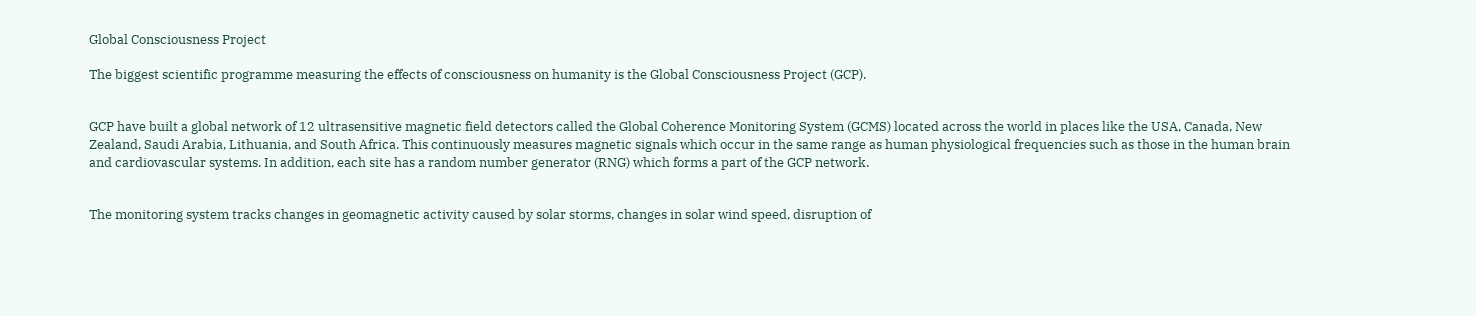Global Consciousness Project

The biggest scientific programme measuring the effects of consciousness on humanity is the Global Consciousness Project (GCP).


GCP have built a global network of 12 ultrasensitive magnetic field detectors called the Global Coherence Monitoring System (GCMS) located across the world in places like the USA, Canada, New Zealand, Saudi Arabia, Lithuania, and South Africa. This continuously measures magnetic signals which occur in the same range as human physiological frequencies such as those in the human brain and cardiovascular systems. In addition, each site has a random number generator (RNG) which forms a part of the GCP network.


The monitoring system tracks changes in geomagnetic activity caused by solar storms, changes in solar wind speed, disruption of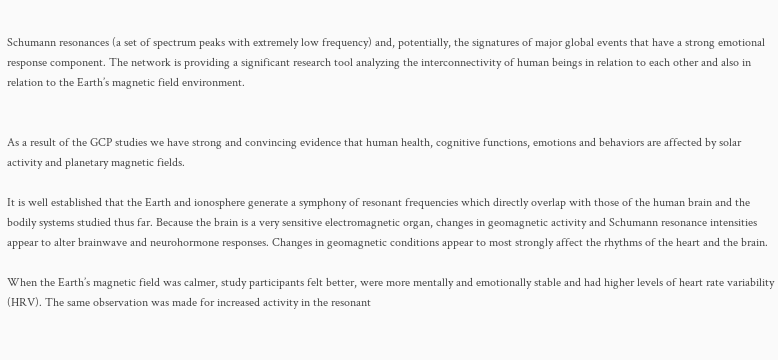Schumann resonances (a set of spectrum peaks with extremely low frequency) and, potentially, the signatures of major global events that have a strong emotional response component. The network is providing a significant research tool analyzing the interconnectivity of human beings in relation to each other and also in relation to the Earth’s magnetic field environment.


As a result of the GCP studies we have strong and convincing evidence that human health, cognitive functions, emotions and behaviors are affected by solar activity and planetary magnetic fields.

It is well established that the Earth and ionosphere generate a symphony of resonant frequencies which directly overlap with those of the human brain and the bodily systems studied thus far. Because the brain is a very sensitive electromagnetic organ, changes in geomagnetic activity and Schumann resonance intensities appear to alter brainwave and neurohormone responses. Changes in geomagnetic conditions appear to most strongly affect the rhythms of the heart and the brain.

When the Earth’s magnetic field was calmer, study participants felt better, were more mentally and emotionally stable and had higher levels of heart rate variability (HRV). The same observation was made for increased activity in the resonant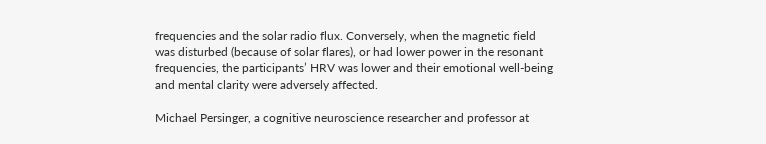frequencies and the solar radio flux. Conversely, when the magnetic field was disturbed (because of solar flares), or had lower power in the resonant frequencies, the participants’ HRV was lower and their emotional well-being and mental clarity were adversely affected.

Michael Persinger, a cognitive neuroscience researcher and professor at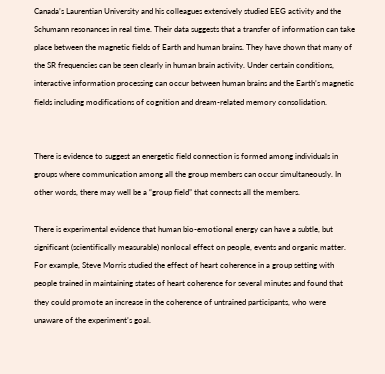Canada’s Laurentian University and his colleagues extensively studied EEG activity and the Schumann resonances in real time. Their data suggests that a transfer of information can take place between the magnetic fields of Earth and human brains. They have shown that many of the SR frequencies can be seen clearly in human brain activity. Under certain conditions, interactive information processing can occur between human brains and the Earth’s magnetic fields including modifications of cognition and dream-related memory consolidation.


There is evidence to suggest an energetic field connection is formed among individuals in groups where communication among all the group members can occur simultaneously. In other words, there may well be a “group field” that connects all the members.

There is experimental evidence that human bio-emotional energy can have a subtle, but significant (scientifically measurable) nonlocal effect on people, events and organic matter. For example, Steve Morris studied the effect of heart coherence in a group setting with people trained in maintaining states of heart coherence for several minutes and found that they could promote an increase in the coherence of untrained participants, who were unaware of the experiment’s goal.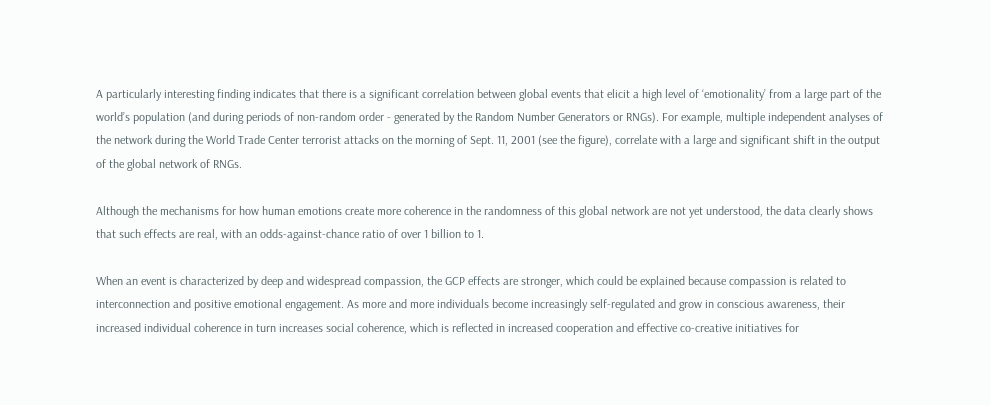A particularly interesting finding indicates that there is a significant correlation between global events that elicit a high level of ‘emotionality’ from a large part of the world’s population (and during periods of non-random order - generated by the Random Number Generators or RNGs). For example, multiple independent analyses of the network during the World Trade Center terrorist attacks on the morning of Sept. 11, 2001 (see the figure), correlate with a large and significant shift in the output of the global network of RNGs.

Although the mechanisms for how human emotions create more coherence in the randomness of this global network are not yet understood, the data clearly shows that such effects are real, with an odds-against-chance ratio of over 1 billion to 1.

When an event is characterized by deep and widespread compassion, the GCP effects are stronger, which could be explained because compassion is related to interconnection and positive emotional engagement. As more and more individuals become increasingly self-regulated and grow in conscious awareness, their increased individual coherence in turn increases social coherence, which is reflected in increased cooperation and effective co-creative initiatives for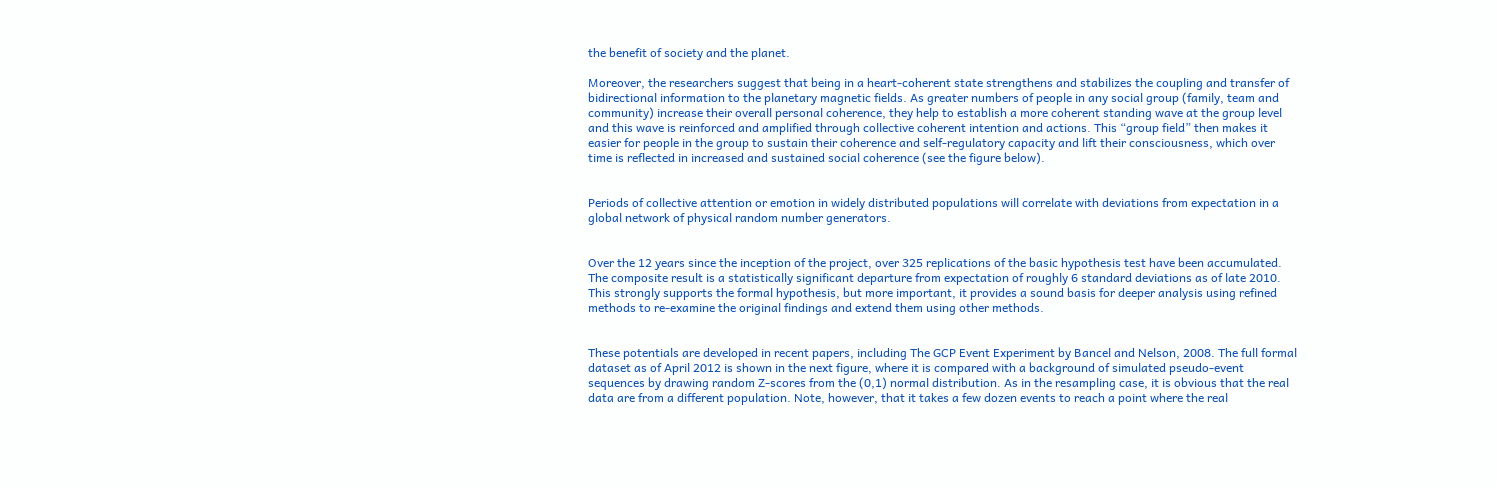the benefit of society and the planet.

Moreover, the researchers suggest that being in a heart-coherent state strengthens and stabilizes the coupling and transfer of bidirectional information to the planetary magnetic fields. As greater numbers of people in any social group (family, team and community) increase their overall personal coherence, they help to establish a more coherent standing wave at the group level and this wave is reinforced and amplified through collective coherent intention and actions. This “group field” then makes it easier for people in the group to sustain their coherence and self-regulatory capacity and lift their consciousness, which over time is reflected in increased and sustained social coherence (see the figure below).


Periods of collective attention or emotion in widely distributed populations will correlate with deviations from expectation in a global network of physical random number generators.


Over the 12 years since the inception of the project, over 325 replications of the basic hypothesis test have been accumulated. The composite result is a statistically significant departure from expectation of roughly 6 standard deviations as of late 2010. This strongly supports the formal hypothesis, but more important, it provides a sound basis for deeper analysis using refined methods to re-examine the original findings and extend them using other methods.


These potentials are developed in recent papers, including The GCP Event Experiment by Bancel and Nelson, 2008. The full formal dataset as of April 2012 is shown in the next figure, where it is compared with a background of simulated pseudo-event sequences by drawing random Z-scores from the (0,1) normal distribution. As in the resampling case, it is obvious that the real data are from a different population. Note, however, that it takes a few dozen events to reach a point where the real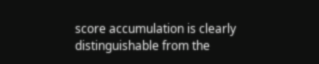score accumulation is clearly distinguishable from the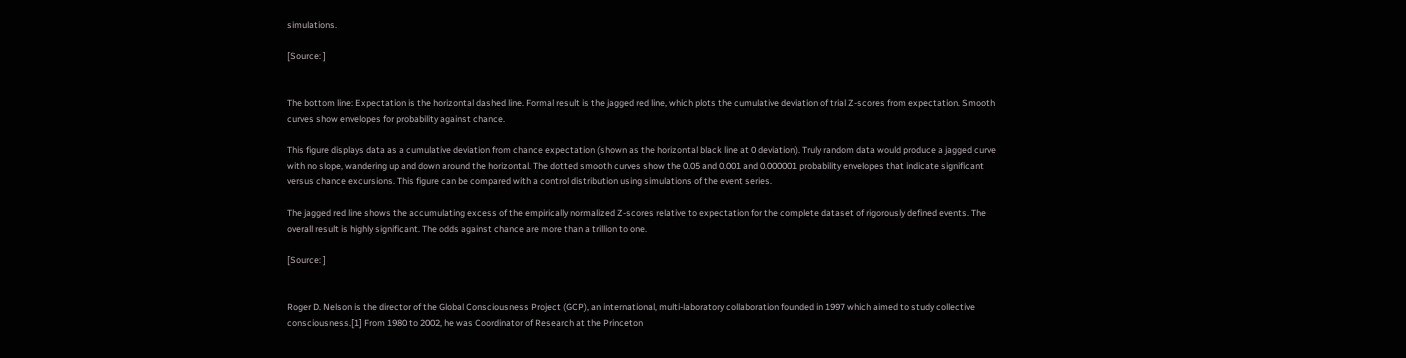simulations.

[Source: ]


The bottom line: Expectation is the horizontal dashed line. Formal result is the jagged red line, which plots the cumulative deviation of trial Z-scores from expectation. Smooth curves show envelopes for probability against chance.

This figure displays data as a cumulative deviation from chance expectation (shown as the horizontal black line at 0 deviation). Truly random data would produce a jagged curve with no slope, wandering up and down around the horizontal. The dotted smooth curves show the 0.05 and 0.001 and 0.000001 probability envelopes that indicate significant versus chance excursions. This figure can be compared with a control distribution using simulations of the event series.

The jagged red line shows the accumulating excess of the empirically normalized Z-scores relative to expectation for the complete dataset of rigorously defined events. The overall result is highly significant. The odds against chance are more than a trillion to one.

[Source: ]


Roger D. Nelson is the director of the Global Consciousness Project (GCP), an international, multi-laboratory collaboration founded in 1997 which aimed to study collective consciousness.[1] From 1980 to 2002, he was Coordinator of Research at the Princeton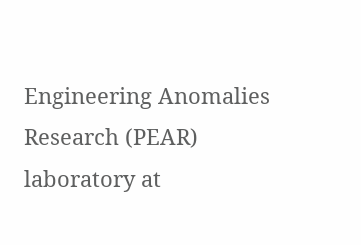Engineering Anomalies Research (PEAR) laboratory at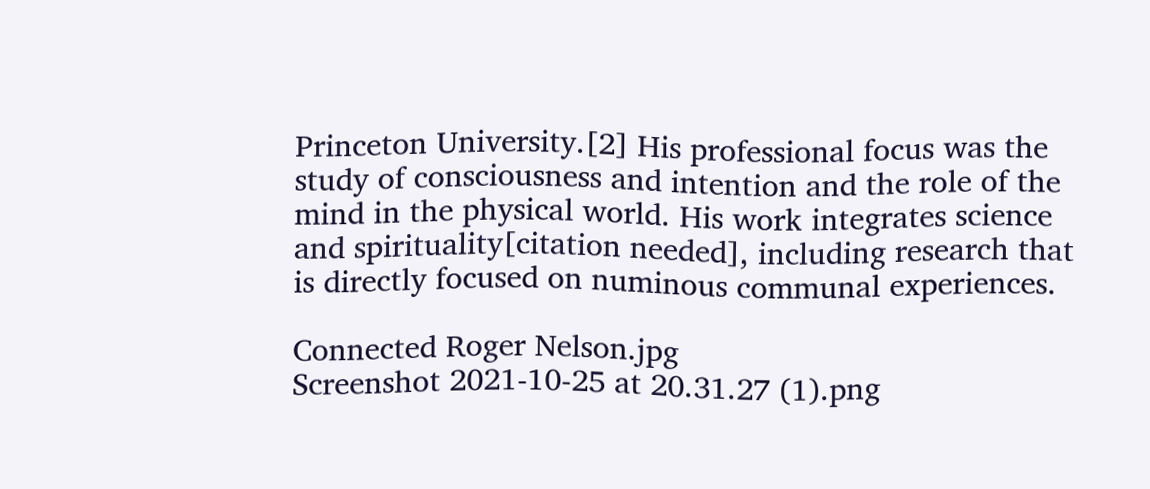Princeton University.[2] His professional focus was the study of consciousness and intention and the role of the mind in the physical world. His work integrates science and spirituality[citation needed], including research that is directly focused on numinous communal experiences.

Connected Roger Nelson.jpg
Screenshot 2021-10-25 at 20.31.27 (1).png